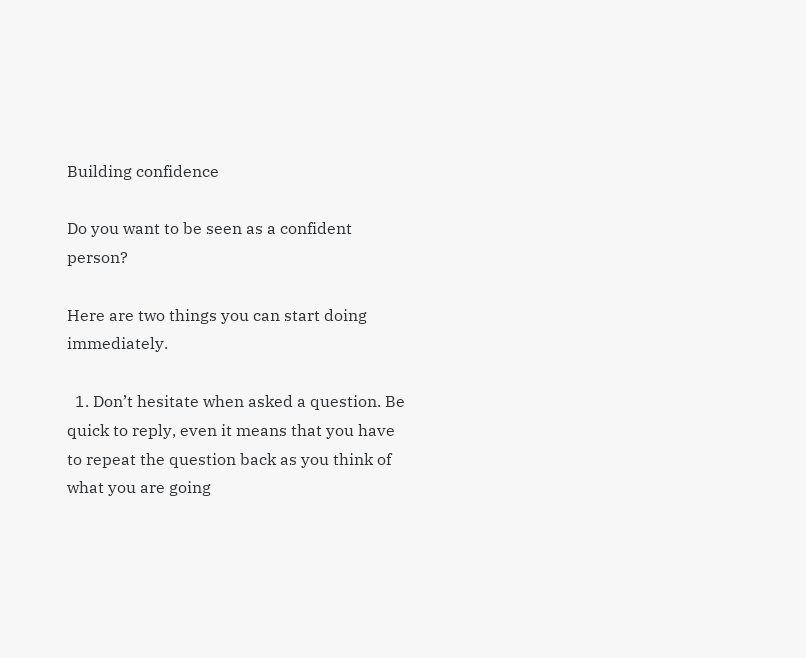Building confidence

Do you want to be seen as a confident person?

Here are two things you can start doing immediately.

  1. Don’t hesitate when asked a question. Be quick to reply, even it means that you have to repeat the question back as you think of what you are going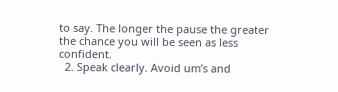to say. The longer the pause the greater the chance you will be seen as less confident.
  2. Speak clearly. Avoid um’s and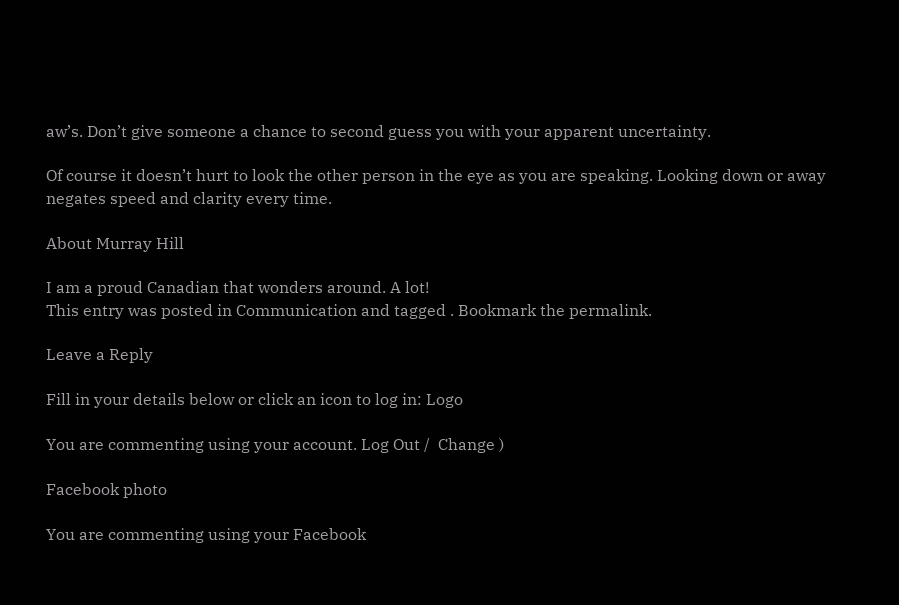aw’s. Don’t give someone a chance to second guess you with your apparent uncertainty.

Of course it doesn’t hurt to look the other person in the eye as you are speaking. Looking down or away negates speed and clarity every time.

About Murray Hill

I am a proud Canadian that wonders around. A lot!
This entry was posted in Communication and tagged . Bookmark the permalink.

Leave a Reply

Fill in your details below or click an icon to log in: Logo

You are commenting using your account. Log Out /  Change )

Facebook photo

You are commenting using your Facebook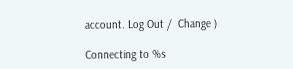account. Log Out /  Change )

Connecting to %s